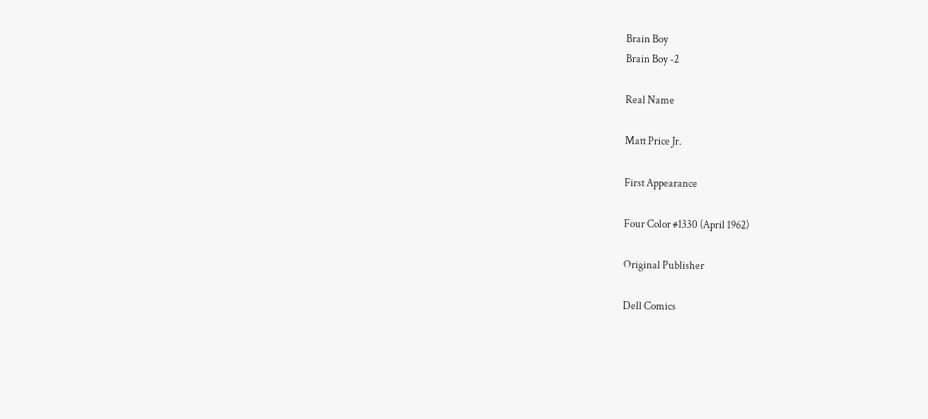Brain Boy
Brain Boy -2

Real Name

Matt Price Jr.

First Appearance

Four Color #1330 (April 1962)

Original Publisher

Dell Comics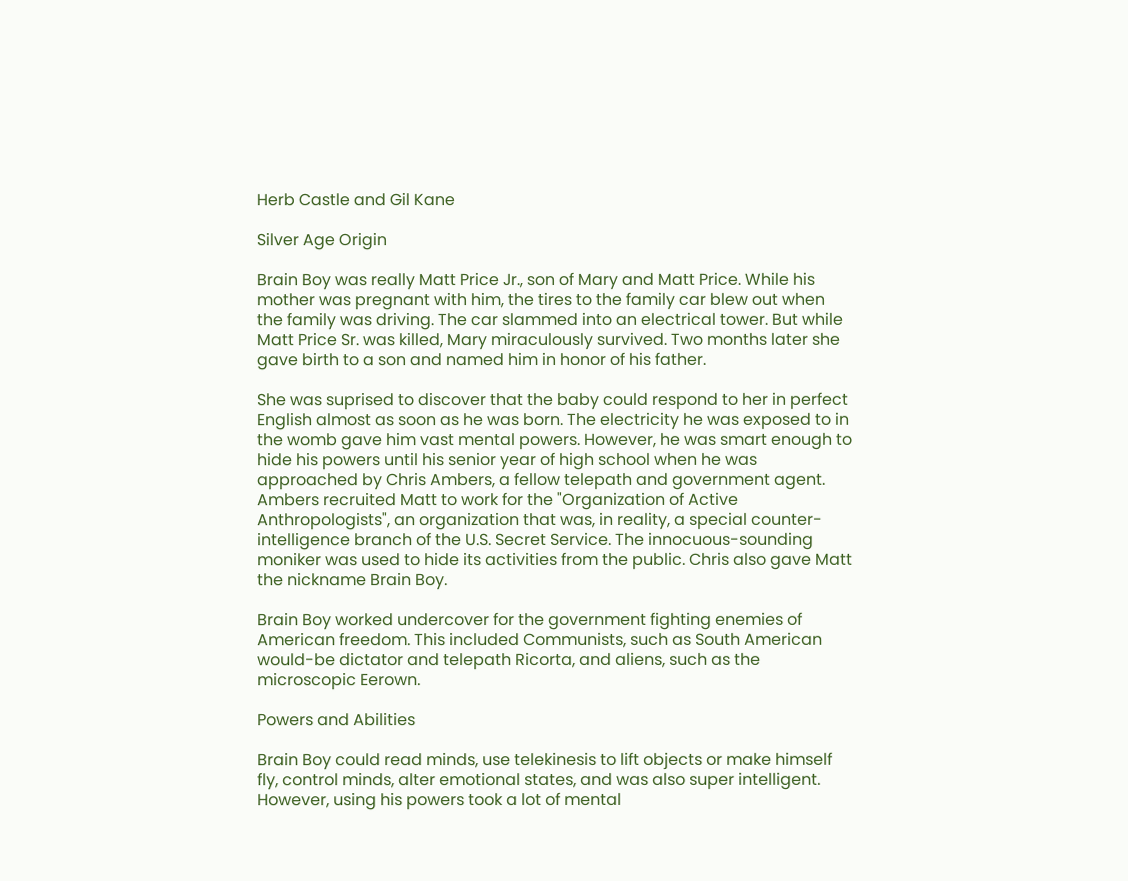Herb Castle and Gil Kane

Silver Age Origin

Brain Boy was really Matt Price Jr., son of Mary and Matt Price. While his mother was pregnant with him, the tires to the family car blew out when the family was driving. The car slammed into an electrical tower. But while Matt Price Sr. was killed, Mary miraculously survived. Two months later she gave birth to a son and named him in honor of his father.

She was suprised to discover that the baby could respond to her in perfect English almost as soon as he was born. The electricity he was exposed to in the womb gave him vast mental powers. However, he was smart enough to hide his powers until his senior year of high school when he was approached by Chris Ambers, a fellow telepath and government agent. Ambers recruited Matt to work for the "Organization of Active Anthropologists", an organization that was, in reality, a special counter-intelligence branch of the U.S. Secret Service. The innocuous-sounding moniker was used to hide its activities from the public. Chris also gave Matt the nickname Brain Boy.

Brain Boy worked undercover for the government fighting enemies of American freedom. This included Communists, such as South American would-be dictator and telepath Ricorta, and aliens, such as the microscopic Eerown.

Powers and Abilities

Brain Boy could read minds, use telekinesis to lift objects or make himself fly, control minds, alter emotional states, and was also super intelligent. However, using his powers took a lot of mental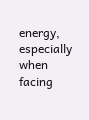energy, especially when facing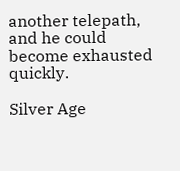another telepath, and he could become exhausted quickly.

Silver Age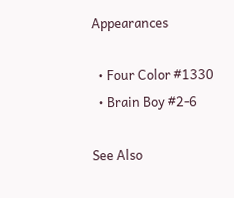Appearances

  • Four Color #1330
  • Brain Boy #2-6

See Also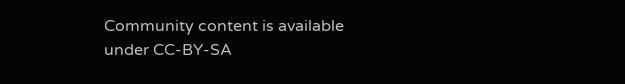Community content is available under CC-BY-SA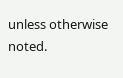unless otherwise noted.